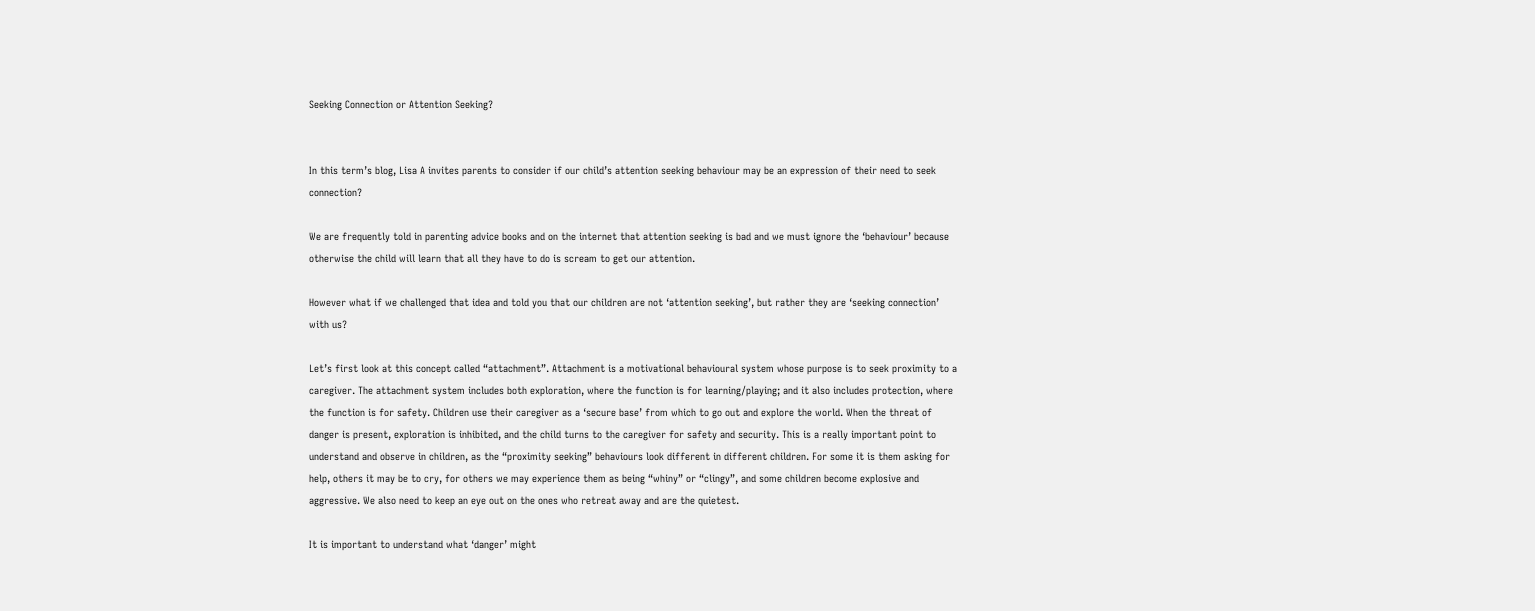Seeking Connection or Attention Seeking?


In this term’s blog, Lisa A invites parents to consider if our child’s attention seeking behaviour may be an expression of their need to seek connection?

We are frequently told in parenting advice books and on the internet that attention seeking is bad and we must ignore the ‘behaviour’ because otherwise the child will learn that all they have to do is scream to get our attention.

However what if we challenged that idea and told you that our children are not ‘attention seeking’, but rather they are ‘seeking connection’ with us?

Let’s first look at this concept called “attachment”. Attachment is a motivational behavioural system whose purpose is to seek proximity to a caregiver. The attachment system includes both exploration, where the function is for learning/playing; and it also includes protection, where the function is for safety. Children use their caregiver as a ‘secure base’ from which to go out and explore the world. When the threat of danger is present, exploration is inhibited, and the child turns to the caregiver for safety and security. This is a really important point to understand and observe in children, as the “proximity seeking” behaviours look different in different children. For some it is them asking for help, others it may be to cry, for others we may experience them as being “whiny” or “clingy”, and some children become explosive and aggressive. We also need to keep an eye out on the ones who retreat away and are the quietest.

It is important to understand what ‘danger’ might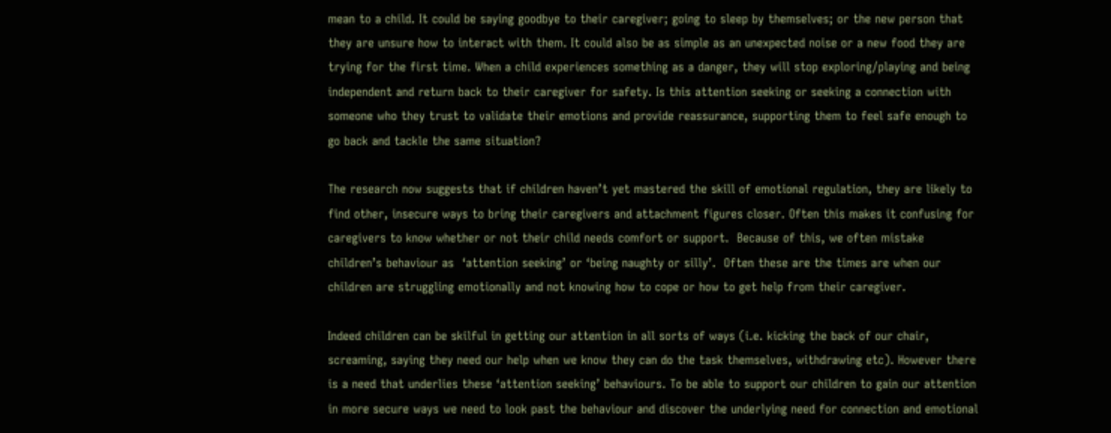mean to a child. It could be saying goodbye to their caregiver; going to sleep by themselves; or the new person that they are unsure how to interact with them. It could also be as simple as an unexpected noise or a new food they are trying for the first time. When a child experiences something as a danger, they will stop exploring/playing and being independent and return back to their caregiver for safety. Is this attention seeking or seeking a connection with someone who they trust to validate their emotions and provide reassurance, supporting them to feel safe enough to go back and tackle the same situation?

The research now suggests that if children haven’t yet mastered the skill of emotional regulation, they are likely to find other, insecure ways to bring their caregivers and attachment figures closer. Often this makes it confusing for caregivers to know whether or not their child needs comfort or support.  Because of this, we often mistake children’s behaviour as  ‘attention seeking’ or ‘being naughty or silly’.  Often these are the times are when our children are struggling emotionally and not knowing how to cope or how to get help from their caregiver.

Indeed children can be skilful in getting our attention in all sorts of ways (i.e. kicking the back of our chair, screaming, saying they need our help when we know they can do the task themselves, withdrawing etc). However there is a need that underlies these ‘attention seeking’ behaviours. To be able to support our children to gain our attention in more secure ways we need to look past the behaviour and discover the underlying need for connection and emotional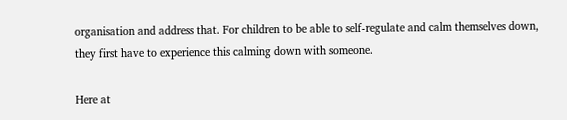organisation and address that. For children to be able to self-regulate and calm themselves down, they first have to experience this calming down with someone.

Here at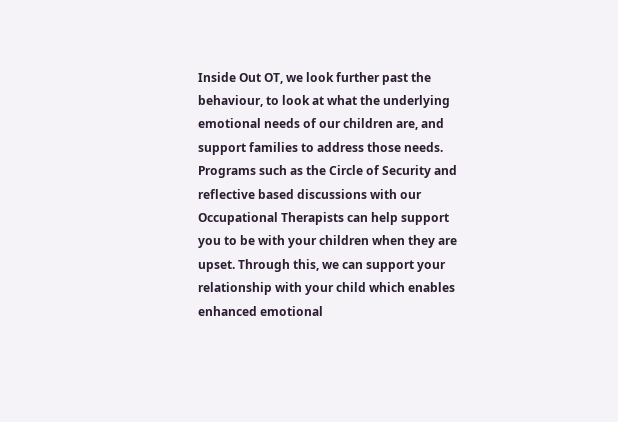Inside Out OT, we look further past the behaviour, to look at what the underlying emotional needs of our children are, and support families to address those needs. Programs such as the Circle of Security and reflective based discussions with our Occupational Therapists can help support you to be with your children when they are upset. Through this, we can support your relationship with your child which enables enhanced emotional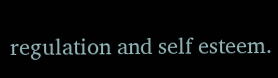regulation and self esteem.